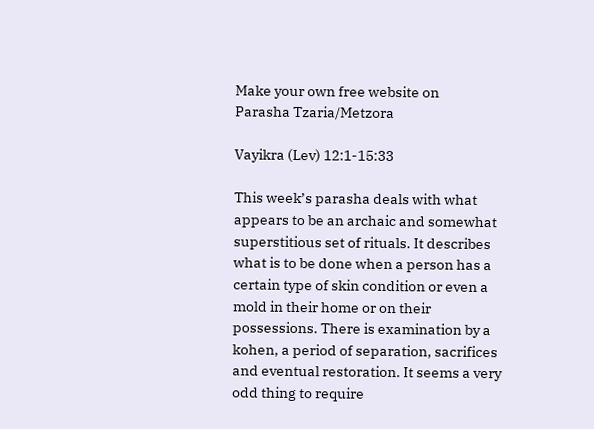Make your own free website on
Parasha Tzaria/Metzora

Vayikra (Lev) 12:1-15:33

This week’s parasha deals with what appears to be an archaic and somewhat superstitious set of rituals. It describes what is to be done when a person has a certain type of skin condition or even a mold in their home or on their possessions. There is examination by a kohen, a period of separation, sacrifices and eventual restoration. It seems a very odd thing to require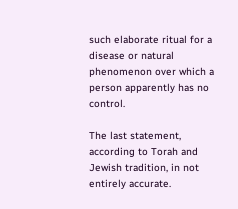such elaborate ritual for a disease or natural phenomenon over which a person apparently has no control.

The last statement, according to Torah and Jewish tradition, in not entirely accurate.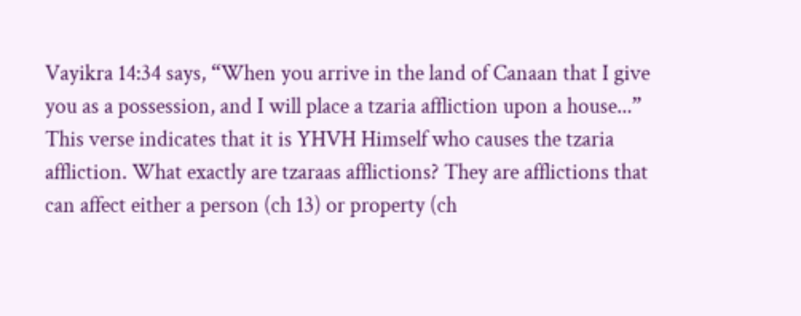Vayikra 14:34 says, “When you arrive in the land of Canaan that I give you as a possession, and I will place a tzaria affliction upon a house...” This verse indicates that it is YHVH Himself who causes the tzaria affliction. What exactly are tzaraas afflictions? They are afflictions that can affect either a person (ch 13) or property (ch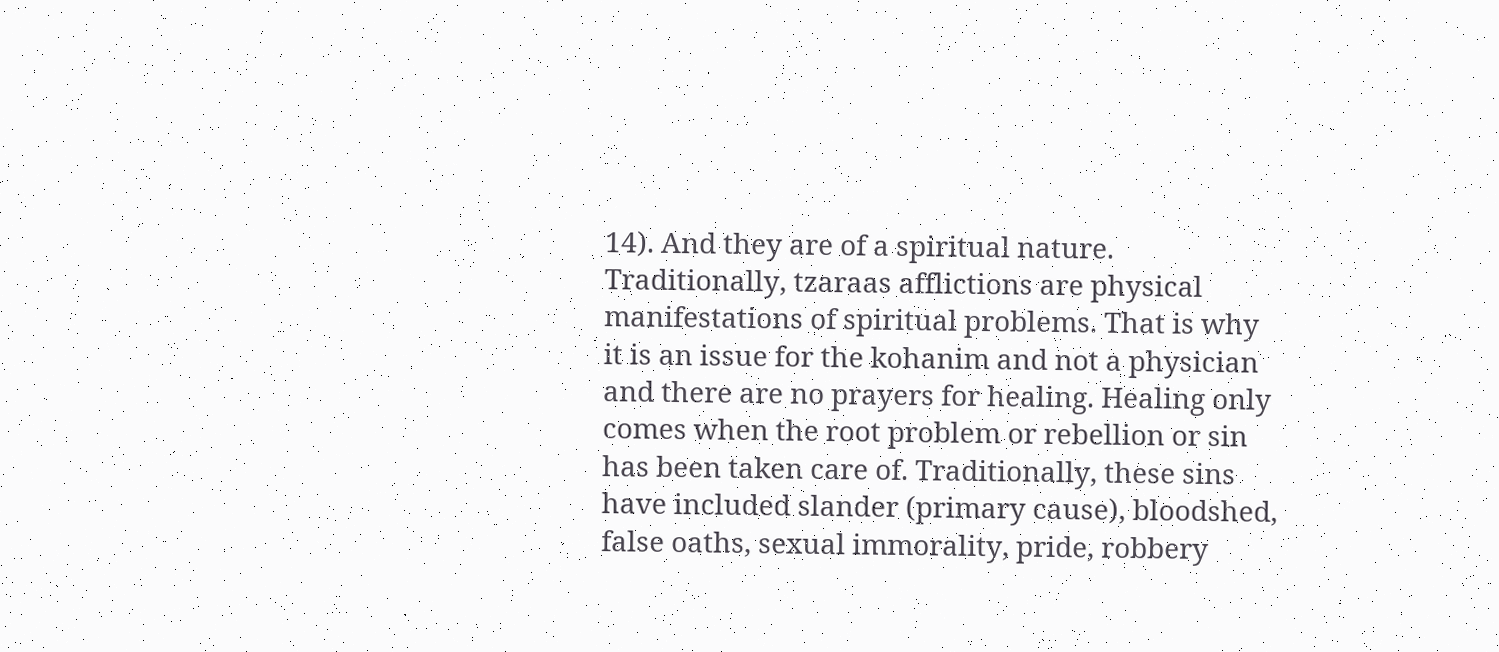14). And they are of a spiritual nature. Traditionally, tzaraas afflictions are physical manifestations of spiritual problems. That is why it is an issue for the kohanim and not a physician and there are no prayers for healing. Healing only comes when the root problem or rebellion or sin has been taken care of. Traditionally, these sins have included slander (primary cause), bloodshed, false oaths, sexual immorality, pride, robbery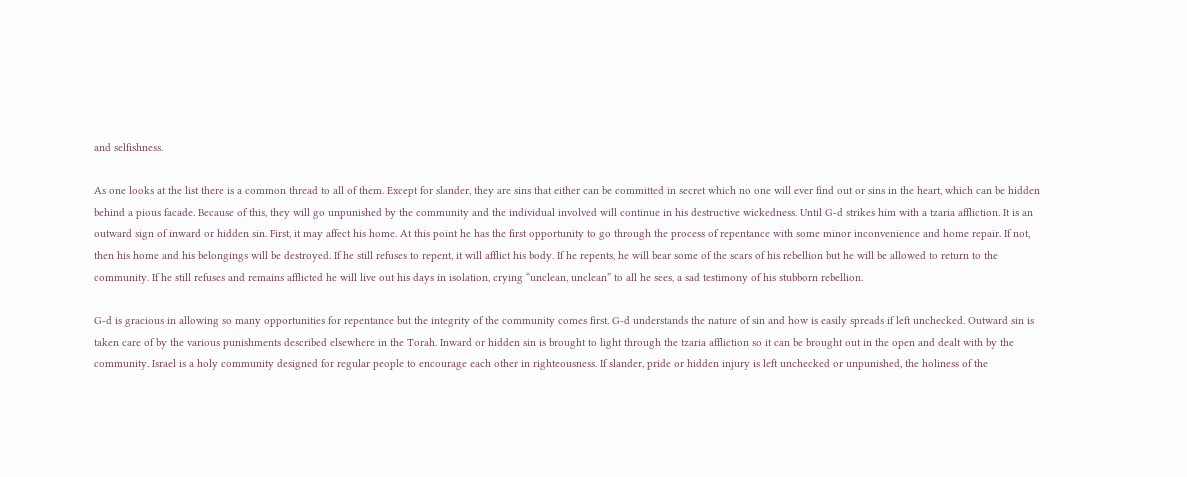and selfishness.

As one looks at the list there is a common thread to all of them. Except for slander, they are sins that either can be committed in secret which no one will ever find out or sins in the heart, which can be hidden behind a pious facade. Because of this, they will go unpunished by the community and the individual involved will continue in his destructive wickedness. Until G-d strikes him with a tzaria affliction. It is an outward sign of inward or hidden sin. First, it may affect his home. At this point he has the first opportunity to go through the process of repentance with some minor inconvenience and home repair. If not, then his home and his belongings will be destroyed. If he still refuses to repent, it will afflict his body. If he repents, he will bear some of the scars of his rebellion but he will be allowed to return to the community. If he still refuses and remains afflicted he will live out his days in isolation, crying “unclean, unclean” to all he sees, a sad testimony of his stubborn rebellion.

G-d is gracious in allowing so many opportunities for repentance but the integrity of the community comes first. G-d understands the nature of sin and how is easily spreads if left unchecked. Outward sin is taken care of by the various punishments described elsewhere in the Torah. Inward or hidden sin is brought to light through the tzaria affliction so it can be brought out in the open and dealt with by the community. Israel is a holy community designed for regular people to encourage each other in righteousness. If slander, pride or hidden injury is left unchecked or unpunished, the holiness of the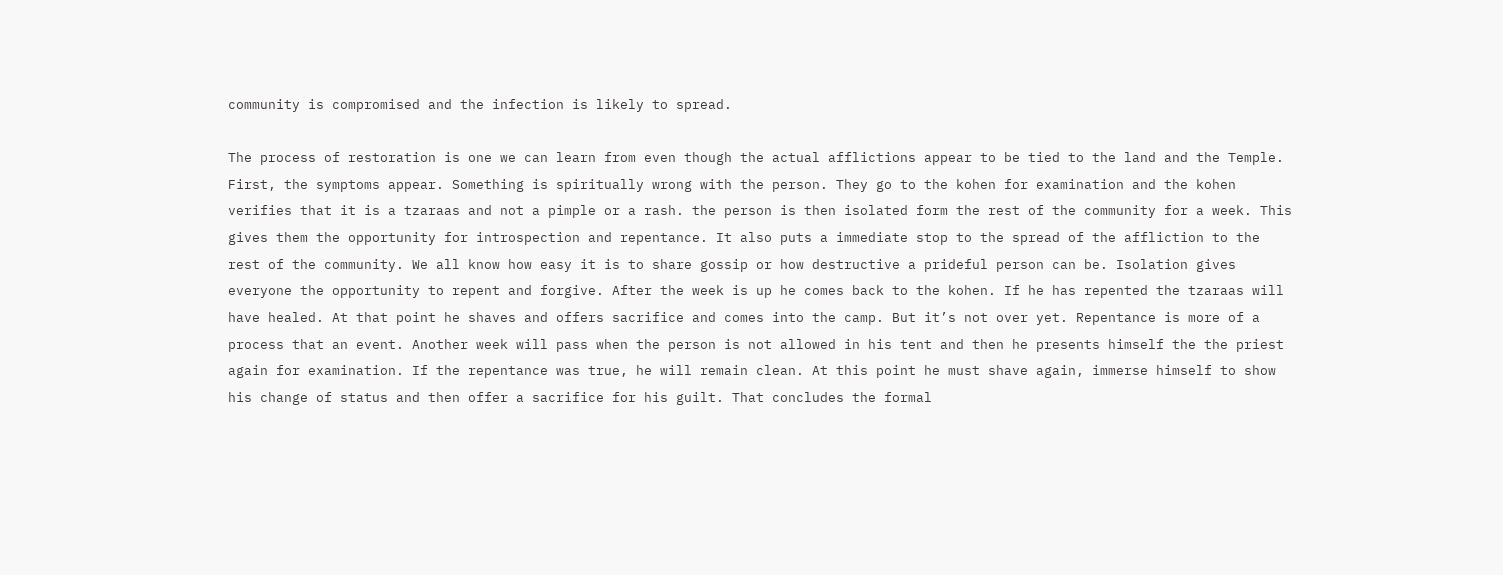community is compromised and the infection is likely to spread.

The process of restoration is one we can learn from even though the actual afflictions appear to be tied to the land and the Temple. First, the symptoms appear. Something is spiritually wrong with the person. They go to the kohen for examination and the kohen verifies that it is a tzaraas and not a pimple or a rash. the person is then isolated form the rest of the community for a week. This gives them the opportunity for introspection and repentance. It also puts a immediate stop to the spread of the affliction to the rest of the community. We all know how easy it is to share gossip or how destructive a prideful person can be. Isolation gives everyone the opportunity to repent and forgive. After the week is up he comes back to the kohen. If he has repented the tzaraas will have healed. At that point he shaves and offers sacrifice and comes into the camp. But it’s not over yet. Repentance is more of a process that an event. Another week will pass when the person is not allowed in his tent and then he presents himself the the priest again for examination. If the repentance was true, he will remain clean. At this point he must shave again, immerse himself to show his change of status and then offer a sacrifice for his guilt. That concludes the formal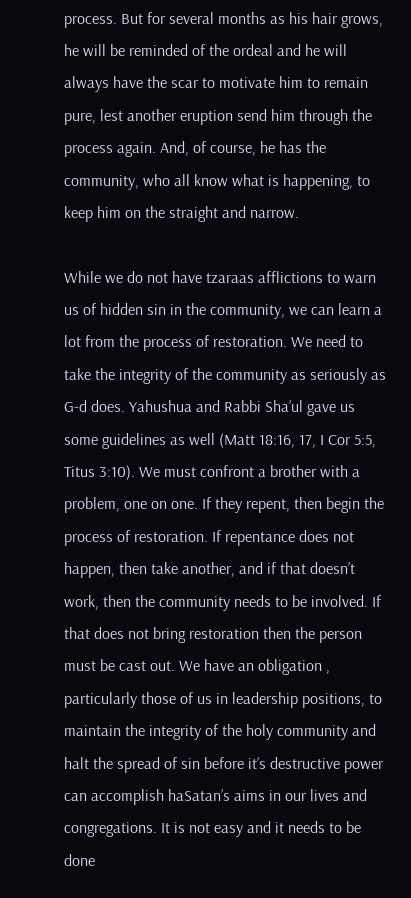process. But for several months as his hair grows, he will be reminded of the ordeal and he will always have the scar to motivate him to remain pure, lest another eruption send him through the process again. And, of course, he has the community, who all know what is happening, to keep him on the straight and narrow.

While we do not have tzaraas afflictions to warn us of hidden sin in the community, we can learn a lot from the process of restoration. We need to take the integrity of the community as seriously as G-d does. Yahushua and Rabbi Sha’ul gave us some guidelines as well (Matt 18:16, 17, I Cor 5:5, Titus 3:10). We must confront a brother with a problem, one on one. If they repent, then begin the process of restoration. If repentance does not happen, then take another, and if that doesn’t work, then the community needs to be involved. If that does not bring restoration then the person must be cast out. We have an obligation , particularly those of us in leadership positions, to maintain the integrity of the holy community and halt the spread of sin before it’s destructive power can accomplish haSatan’s aims in our lives and congregations. It is not easy and it needs to be done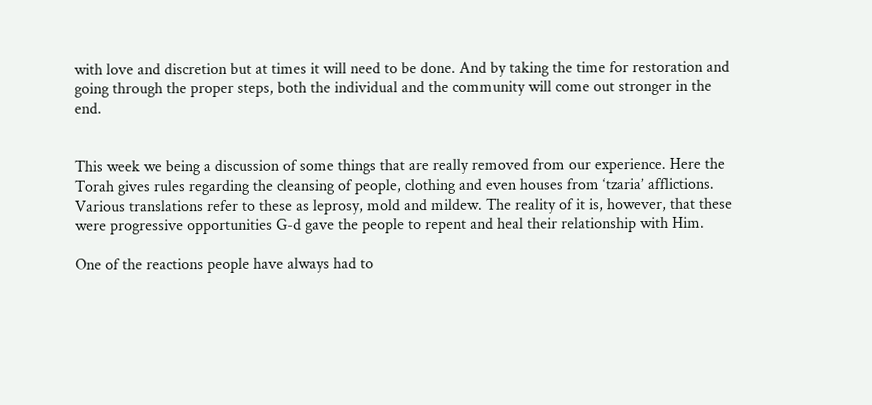with love and discretion but at times it will need to be done. And by taking the time for restoration and going through the proper steps, both the individual and the community will come out stronger in the end.


This week we being a discussion of some things that are really removed from our experience. Here the Torah gives rules regarding the cleansing of people, clothing and even houses from ‘tzaria’ afflictions. Various translations refer to these as leprosy, mold and mildew. The reality of it is, however, that these were progressive opportunities G-d gave the people to repent and heal their relationship with Him.

One of the reactions people have always had to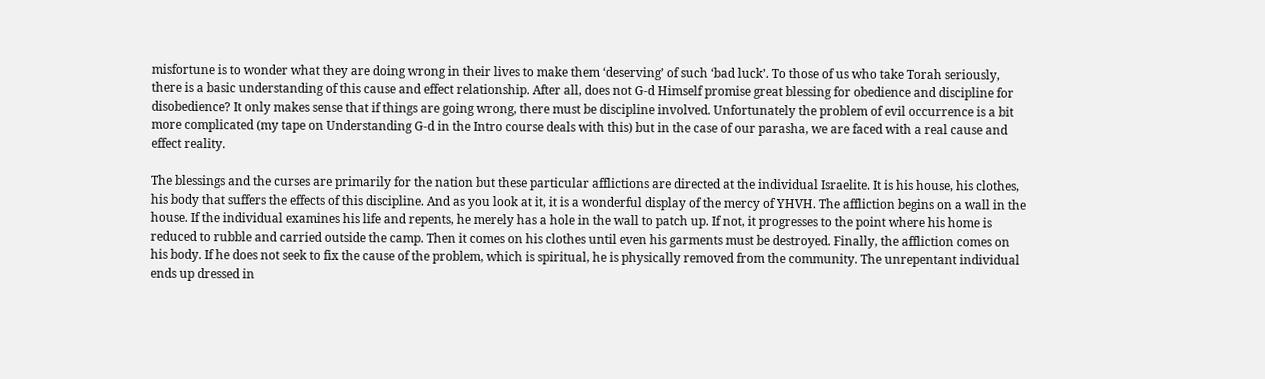misfortune is to wonder what they are doing wrong in their lives to make them ‘deserving’ of such ‘bad luck’. To those of us who take Torah seriously, there is a basic understanding of this cause and effect relationship. After all, does not G-d Himself promise great blessing for obedience and discipline for disobedience? It only makes sense that if things are going wrong, there must be discipline involved. Unfortunately the problem of evil occurrence is a bit more complicated (my tape on Understanding G-d in the Intro course deals with this) but in the case of our parasha, we are faced with a real cause and effect reality.

The blessings and the curses are primarily for the nation but these particular afflictions are directed at the individual Israelite. It is his house, his clothes, his body that suffers the effects of this discipline. And as you look at it, it is a wonderful display of the mercy of YHVH. The affliction begins on a wall in the house. If the individual examines his life and repents, he merely has a hole in the wall to patch up. If not, it progresses to the point where his home is reduced to rubble and carried outside the camp. Then it comes on his clothes until even his garments must be destroyed. Finally, the affliction comes on his body. If he does not seek to fix the cause of the problem, which is spiritual, he is physically removed from the community. The unrepentant individual ends up dressed in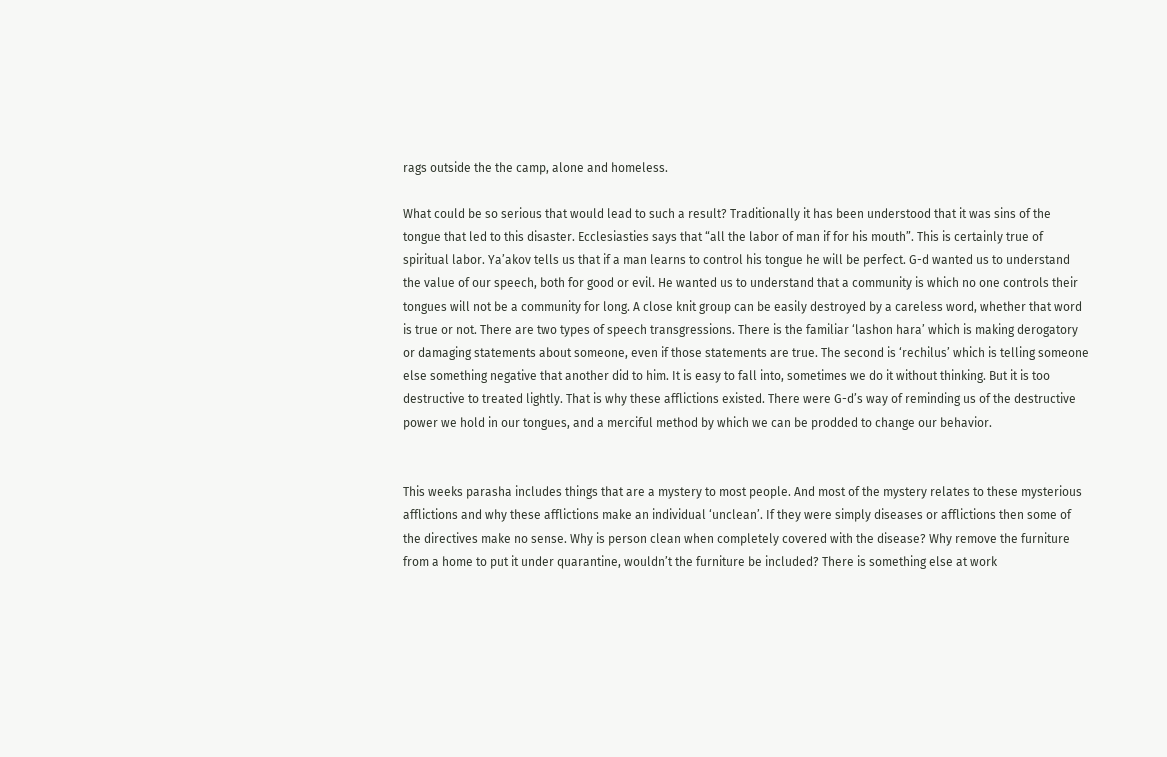rags outside the the camp, alone and homeless.

What could be so serious that would lead to such a result? Traditionally it has been understood that it was sins of the tongue that led to this disaster. Ecclesiasties says that “all the labor of man if for his mouth”. This is certainly true of spiritual labor. Ya’akov tells us that if a man learns to control his tongue he will be perfect. G-d wanted us to understand the value of our speech, both for good or evil. He wanted us to understand that a community is which no one controls their tongues will not be a community for long. A close knit group can be easily destroyed by a careless word, whether that word is true or not. There are two types of speech transgressions. There is the familiar ‘lashon hara’ which is making derogatory or damaging statements about someone, even if those statements are true. The second is ‘rechilus’ which is telling someone else something negative that another did to him. It is easy to fall into, sometimes we do it without thinking. But it is too destructive to treated lightly. That is why these afflictions existed. There were G-d’s way of reminding us of the destructive power we hold in our tongues, and a merciful method by which we can be prodded to change our behavior.


This weeks parasha includes things that are a mystery to most people. And most of the mystery relates to these mysterious afflictions and why these afflictions make an individual ‘unclean’. If they were simply diseases or afflictions then some of the directives make no sense. Why is person clean when completely covered with the disease? Why remove the furniture from a home to put it under quarantine, wouldn’t the furniture be included? There is something else at work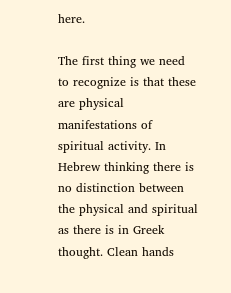here.

The first thing we need to recognize is that these are physical manifestations of spiritual activity. In Hebrew thinking there is no distinction between the physical and spiritual as there is in Greek thought. Clean hands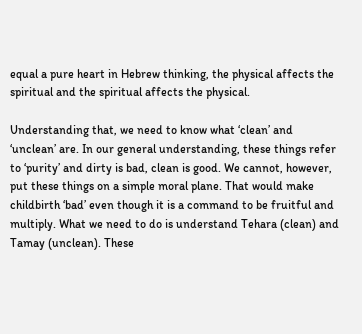equal a pure heart in Hebrew thinking, the physical affects the spiritual and the spiritual affects the physical.

Understanding that, we need to know what ‘clean’ and ‘unclean’ are. In our general understanding, these things refer to ‘purity’ and dirty is bad, clean is good. We cannot, however, put these things on a simple moral plane. That would make childbirth ‘bad’ even though it is a command to be fruitful and multiply. What we need to do is understand Tehara (clean) and Tamay (unclean). These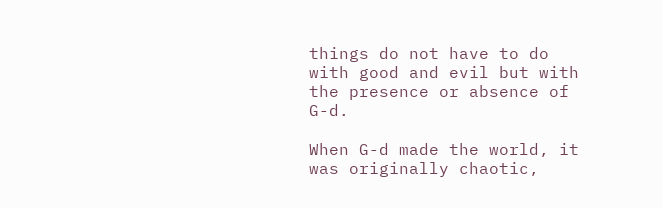things do not have to do with good and evil but with the presence or absence of G-d.

When G-d made the world, it was originally chaotic,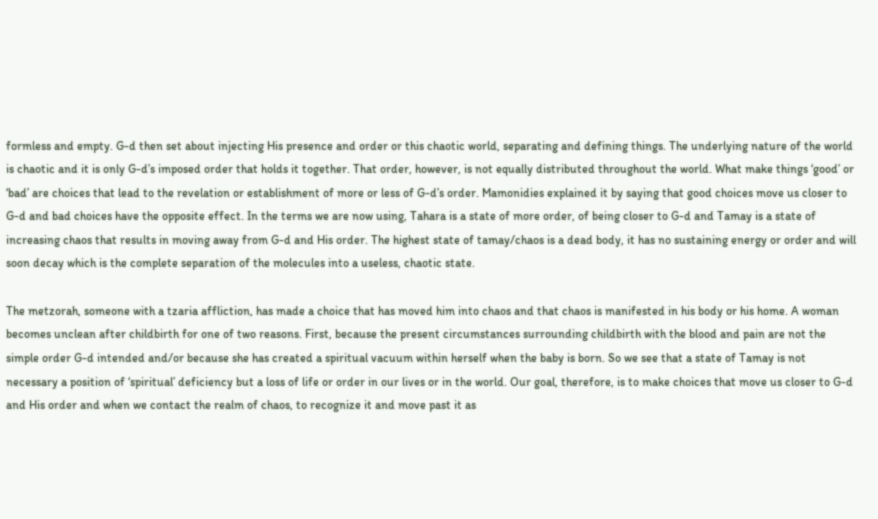formless and empty. G-d then set about injecting His presence and order or this chaotic world, separating and defining things. The underlying nature of the world is chaotic and it is only G-d’s imposed order that holds it together. That order, however, is not equally distributed throughout the world. What make things ‘good’ or ‘bad’ are choices that lead to the revelation or establishment of more or less of G-d’s order. Mamonidies explained it by saying that good choices move us closer to G-d and bad choices have the opposite effect. In the terms we are now using, Tahara is a state of more order, of being closer to G-d and Tamay is a state of increasing chaos that results in moving away from G-d and His order. The highest state of tamay/chaos is a dead body, it has no sustaining energy or order and will soon decay which is the complete separation of the molecules into a useless, chaotic state.

The metzorah, someone with a tzaria affliction, has made a choice that has moved him into chaos and that chaos is manifested in his body or his home. A woman becomes unclean after childbirth for one of two reasons. First, because the present circumstances surrounding childbirth with the blood and pain are not the simple order G-d intended and/or because she has created a spiritual vacuum within herself when the baby is born. So we see that a state of Tamay is not necessary a position of ‘spiritual’ deficiency but a loss of life or order in our lives or in the world. Our goal, therefore, is to make choices that move us closer to G-d and His order and when we contact the realm of chaos, to recognize it and move past it as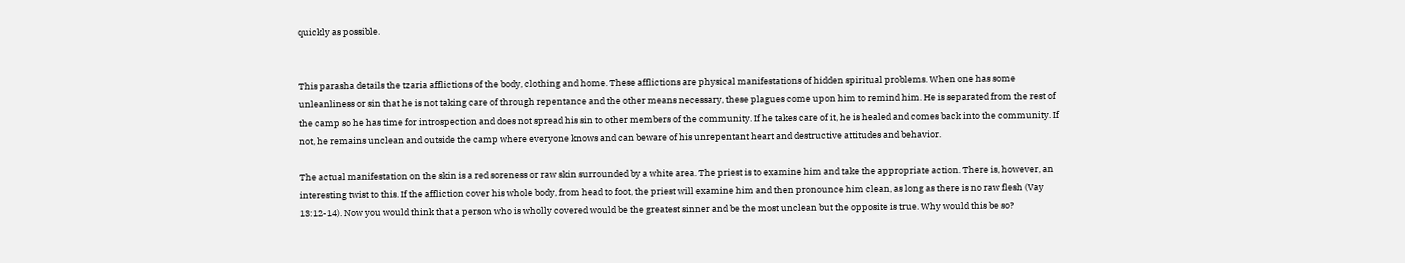quickly as possible.


This parasha details the tzaria afflictions of the body, clothing and home. These afflictions are physical manifestations of hidden spiritual problems. When one has some unleanliness or sin that he is not taking care of through repentance and the other means necessary, these plagues come upon him to remind him. He is separated from the rest of the camp so he has time for introspection and does not spread his sin to other members of the community. If he takes care of it, he is healed and comes back into the community. If not, he remains unclean and outside the camp where everyone knows and can beware of his unrepentant heart and destructive attitudes and behavior.

The actual manifestation on the skin is a red soreness or raw skin surrounded by a white area. The priest is to examine him and take the appropriate action. There is, however, an interesting twist to this. If the affliction cover his whole body, from head to foot, the priest will examine him and then pronounce him clean, as long as there is no raw flesh (Vay 13:12-14). Now you would think that a person who is wholly covered would be the greatest sinner and be the most unclean but the opposite is true. Why would this be so?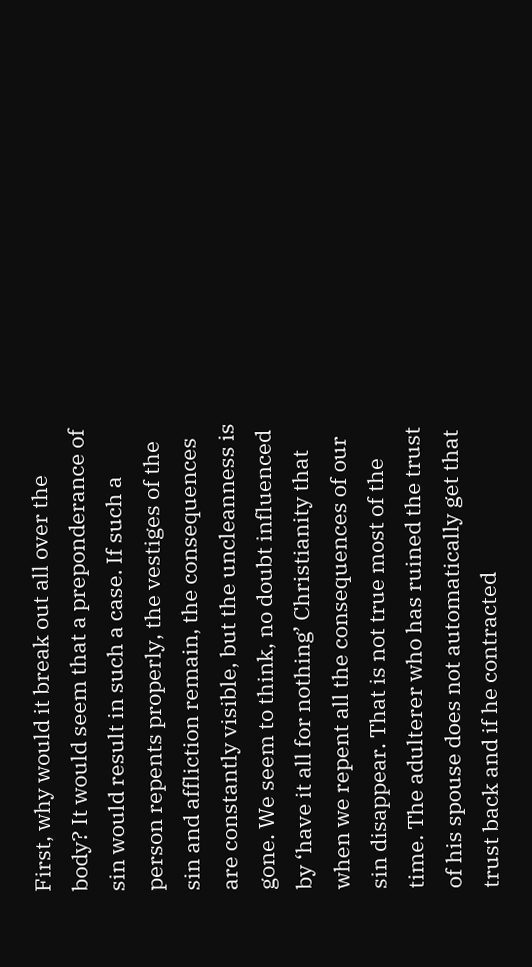First, why would it break out all over the body? It would seem that a preponderance of sin would result in such a case. If such a person repents properly, the vestiges of the sin and affliction remain, the consequences are constantly visible, but the uncleanness is gone. We seem to think, no doubt influenced by ‘have it all for nothing’ Christianity that when we repent all the consequences of our sin disappear. That is not true most of the time. The adulterer who has ruined the trust of his spouse does not automatically get that trust back and if he contracted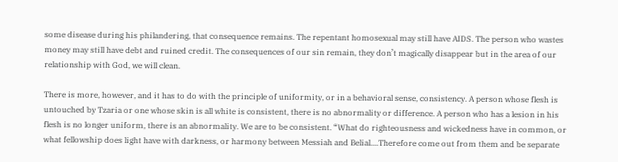some disease during his philandering, that consequence remains. The repentant homosexual may still have AIDS. The person who wastes money may still have debt and ruined credit. The consequences of our sin remain, they don’t magically disappear but in the area of our relationship with God, we will clean.

There is more, however, and it has to do with the principle of uniformity, or in a behavioral sense, consistency. A person whose flesh is untouched by Tzaria or one whose skin is all white is consistent, there is no abnormality or difference. A person who has a lesion in his flesh is no longer uniform, there is an abnormality. We are to be consistent. “What do righteousness and wickedness have in common, or what fellowship does light have with darkness, or harmony between Messiah and Belial....Therefore come out from them and be separate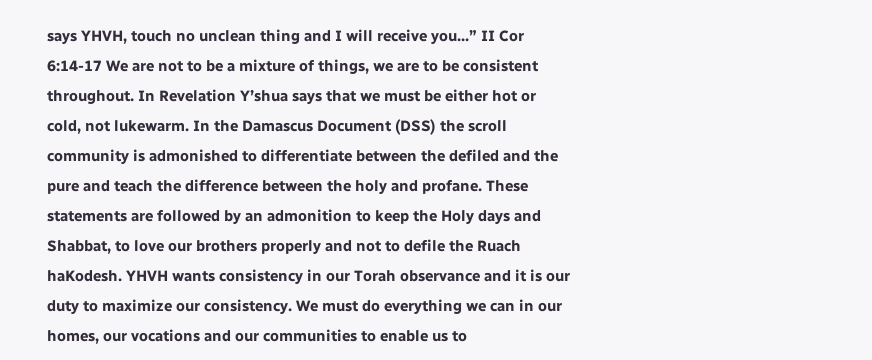says YHVH, touch no unclean thing and I will receive you...” II Cor 6:14-17 We are not to be a mixture of things, we are to be consistent throughout. In Revelation Y’shua says that we must be either hot or cold, not lukewarm. In the Damascus Document (DSS) the scroll community is admonished to differentiate between the defiled and the pure and teach the difference between the holy and profane. These statements are followed by an admonition to keep the Holy days and Shabbat, to love our brothers properly and not to defile the Ruach haKodesh. YHVH wants consistency in our Torah observance and it is our duty to maximize our consistency. We must do everything we can in our homes, our vocations and our communities to enable us to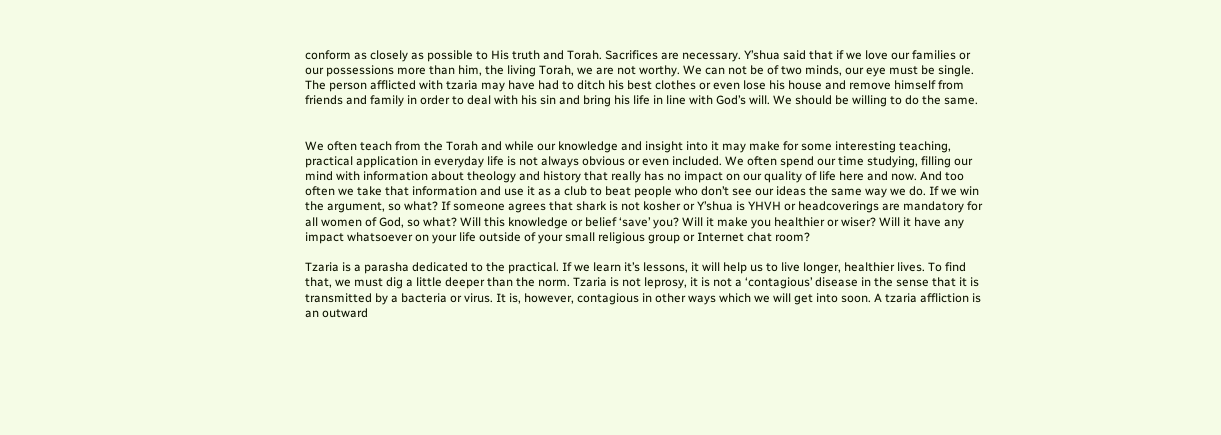conform as closely as possible to His truth and Torah. Sacrifices are necessary. Y’shua said that if we love our families or our possessions more than him, the living Torah, we are not worthy. We can not be of two minds, our eye must be single. The person afflicted with tzaria may have had to ditch his best clothes or even lose his house and remove himself from friends and family in order to deal with his sin and bring his life in line with God’s will. We should be willing to do the same.


We often teach from the Torah and while our knowledge and insight into it may make for some interesting teaching, practical application in everyday life is not always obvious or even included. We often spend our time studying, filling our mind with information about theology and history that really has no impact on our quality of life here and now. And too often we take that information and use it as a club to beat people who don’t see our ideas the same way we do. If we win the argument, so what? If someone agrees that shark is not kosher or Y’shua is YHVH or headcoverings are mandatory for all women of God, so what? Will this knowledge or belief ‘save’ you? Will it make you healthier or wiser? Will it have any impact whatsoever on your life outside of your small religious group or Internet chat room?

Tzaria is a parasha dedicated to the practical. If we learn it’s lessons, it will help us to live longer, healthier lives. To find that, we must dig a little deeper than the norm. Tzaria is not leprosy, it is not a ‘contagious’ disease in the sense that it is transmitted by a bacteria or virus. It is, however, contagious in other ways which we will get into soon. A tzaria affliction is an outward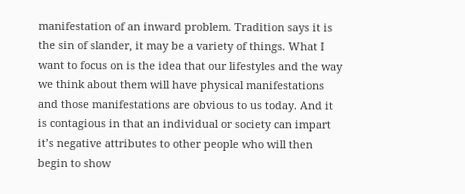manifestation of an inward problem. Tradition says it is the sin of slander, it may be a variety of things. What I want to focus on is the idea that our lifestyles and the way we think about them will have physical manifestations and those manifestations are obvious to us today. And it is contagious in that an individual or society can impart it’s negative attributes to other people who will then begin to show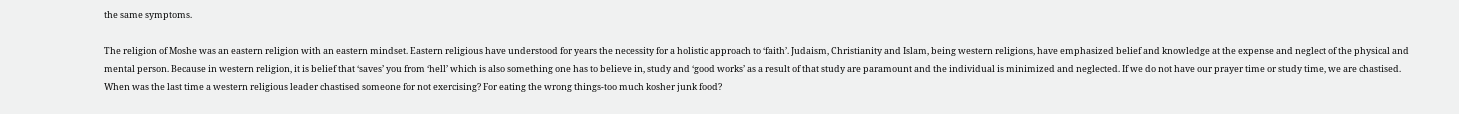the same symptoms.

The religion of Moshe was an eastern religion with an eastern mindset. Eastern religious have understood for years the necessity for a holistic approach to ‘faith’. Judaism, Christianity and Islam, being western religions, have emphasized belief and knowledge at the expense and neglect of the physical and mental person. Because in western religion, it is belief that ‘saves’ you from ‘hell’ which is also something one has to believe in, study and ‘good works’ as a result of that study are paramount and the individual is minimized and neglected. If we do not have our prayer time or study time, we are chastised. When was the last time a western religious leader chastised someone for not exercising? For eating the wrong things-too much kosher junk food?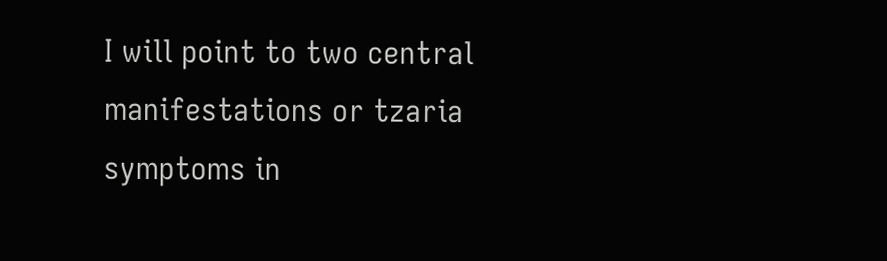I will point to two central manifestations or tzaria symptoms in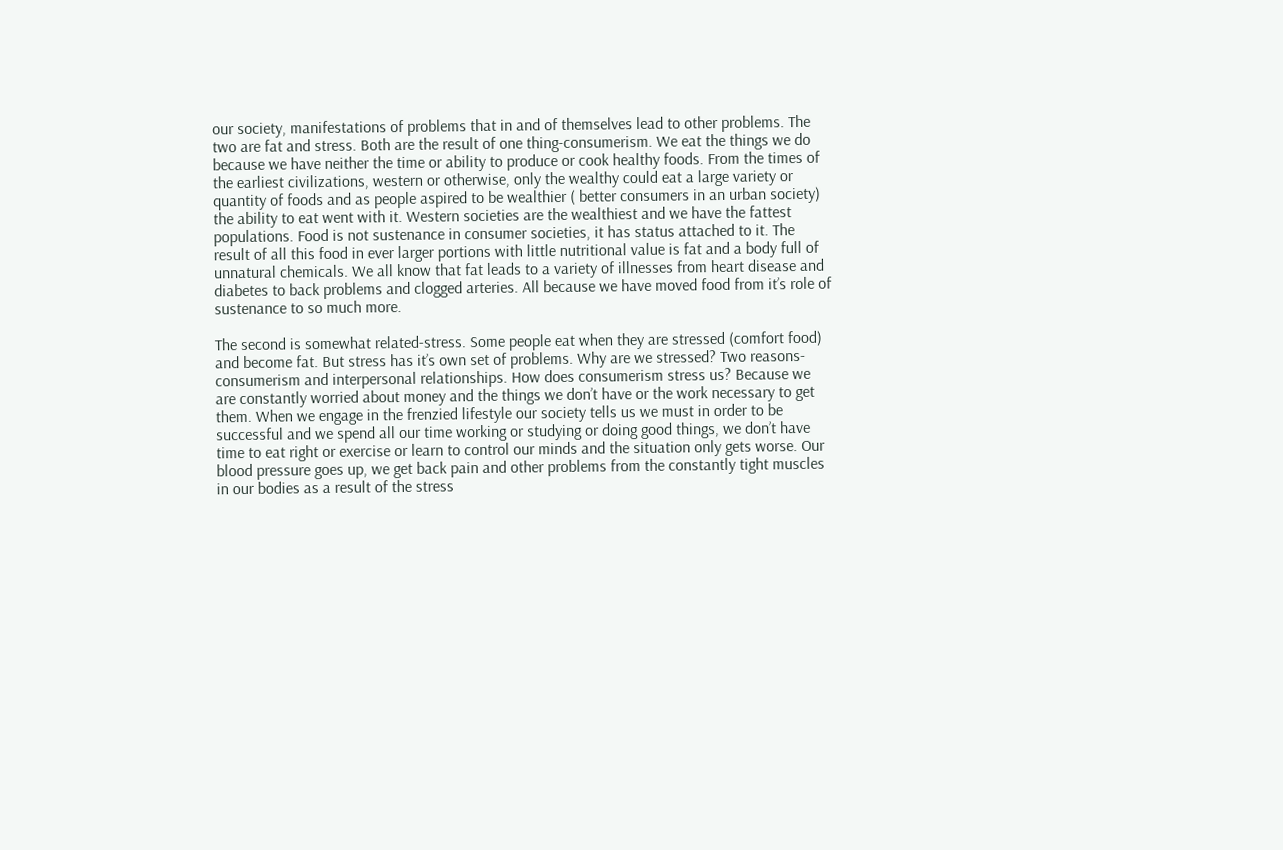our society, manifestations of problems that in and of themselves lead to other problems. The two are fat and stress. Both are the result of one thing-consumerism. We eat the things we do because we have neither the time or ability to produce or cook healthy foods. From the times of the earliest civilizations, western or otherwise, only the wealthy could eat a large variety or quantity of foods and as people aspired to be wealthier ( better consumers in an urban society) the ability to eat went with it. Western societies are the wealthiest and we have the fattest populations. Food is not sustenance in consumer societies, it has status attached to it. The result of all this food in ever larger portions with little nutritional value is fat and a body full of unnatural chemicals. We all know that fat leads to a variety of illnesses from heart disease and diabetes to back problems and clogged arteries. All because we have moved food from it’s role of sustenance to so much more.

The second is somewhat related-stress. Some people eat when they are stressed (comfort food) and become fat. But stress has it’s own set of problems. Why are we stressed? Two reasons-consumerism and interpersonal relationships. How does consumerism stress us? Because we are constantly worried about money and the things we don’t have or the work necessary to get them. When we engage in the frenzied lifestyle our society tells us we must in order to be successful and we spend all our time working or studying or doing good things, we don’t have time to eat right or exercise or learn to control our minds and the situation only gets worse. Our blood pressure goes up, we get back pain and other problems from the constantly tight muscles in our bodies as a result of the stress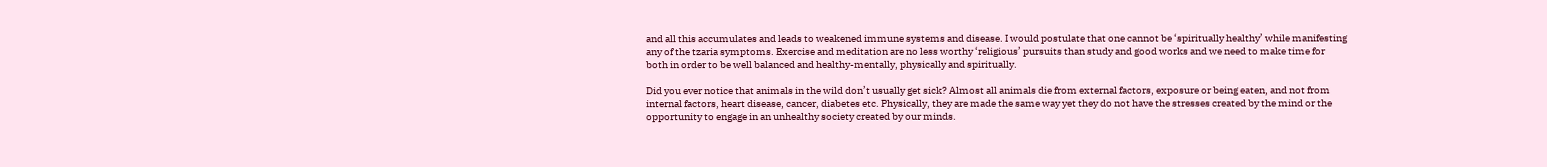and all this accumulates and leads to weakened immune systems and disease. I would postulate that one cannot be ‘spiritually healthy’ while manifesting any of the tzaria symptoms. Exercise and meditation are no less worthy ‘religious’ pursuits than study and good works and we need to make time for both in order to be well balanced and healthy-mentally, physically and spiritually.

Did you ever notice that animals in the wild don’t usually get sick? Almost all animals die from external factors, exposure or being eaten, and not from internal factors, heart disease, cancer, diabetes etc. Physically, they are made the same way yet they do not have the stresses created by the mind or the opportunity to engage in an unhealthy society created by our minds.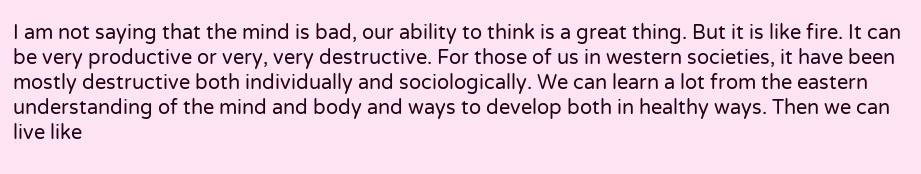I am not saying that the mind is bad, our ability to think is a great thing. But it is like fire. It can be very productive or very, very destructive. For those of us in western societies, it have been mostly destructive both individually and sociologically. We can learn a lot from the eastern understanding of the mind and body and ways to develop both in healthy ways. Then we can live like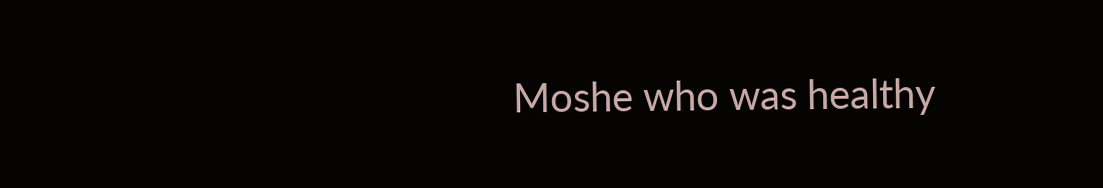Moshe who was healthy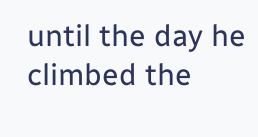until the day he climbed the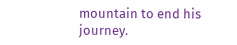mountain to end his journey.